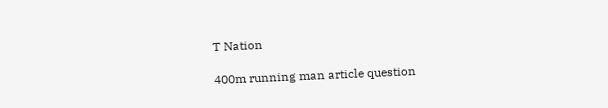T Nation

400m running man article question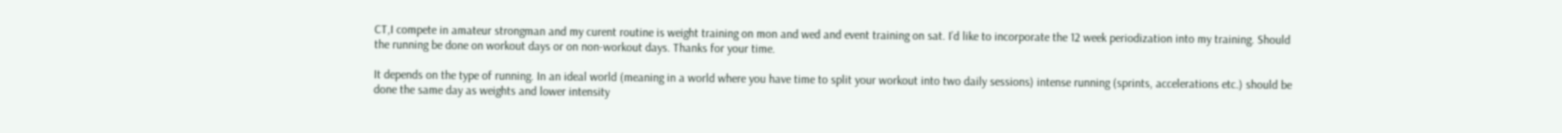CT,I compete in amateur strongman and my curent routine is weight training on mon and wed and event training on sat. I’d like to incorporate the 12 week periodization into my training. Should the running be done on workout days or on non-workout days. Thanks for your time.

It depends on the type of running. In an ideal world (meaning in a world where you have time to split your workout into two daily sessions) intense running (sprints, accelerations etc.) should be done the same day as weights and lower intensity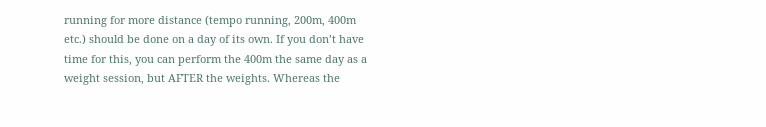running for more distance (tempo running, 200m, 400m etc.) should be done on a day of its own. If you don’t have time for this, you can perform the 400m the same day as a weight session, but AFTER the weights. Whereas the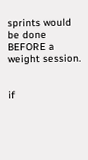sprints would be done BEFORE a weight session.


if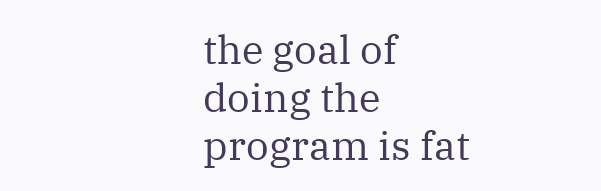the goal of doing the program is fat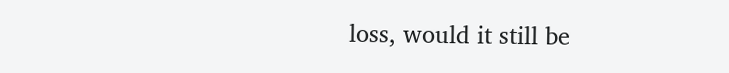loss, would it still be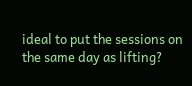ideal to put the sessions on the same day as lifting?